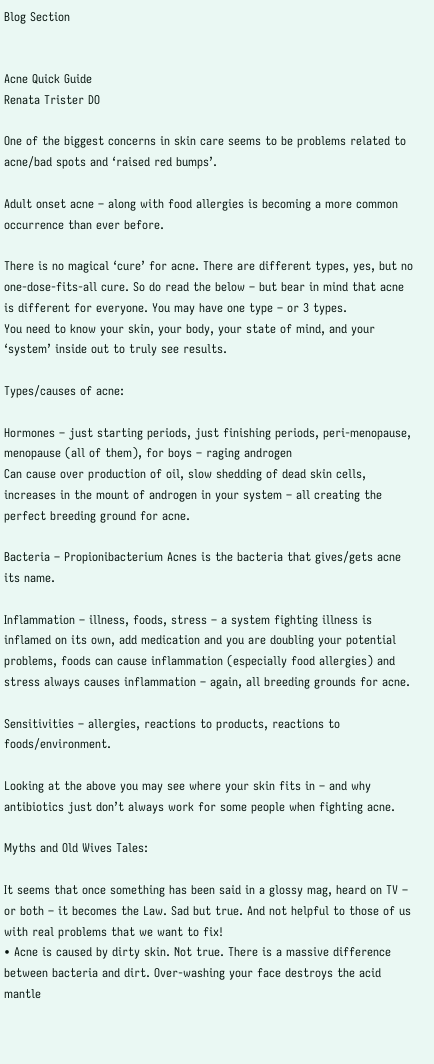Blog Section


Acne Quick Guide
Renata Trister DO

One of the biggest concerns in skin care seems to be problems related to acne/bad spots and ‘raised red bumps’.

Adult onset acne – along with food allergies is becoming a more common occurrence than ever before.

There is no magical ‘cure’ for acne. There are different types, yes, but no one-dose-fits-all cure. So do read the below – but bear in mind that acne is different for everyone. You may have one type – or 3 types.
You need to know your skin, your body, your state of mind, and your ‘system’ inside out to truly see results.

Types/causes of acne:

Hormones – just starting periods, just finishing periods, peri-menopause, menopause (all of them), for boys – raging androgen
Can cause over production of oil, slow shedding of dead skin cells, increases in the mount of androgen in your system – all creating the perfect breeding ground for acne.

Bacteria – Propionibacterium Acnes is the bacteria that gives/gets acne its name.

Inflammation – illness, foods, stress – a system fighting illness is inflamed on its own, add medication and you are doubling your potential problems, foods can cause inflammation (especially food allergies) and stress always causes inflammation – again, all breeding grounds for acne.

Sensitivities – allergies, reactions to products, reactions to foods/environment.

Looking at the above you may see where your skin fits in – and why antibiotics just don’t always work for some people when fighting acne.

Myths and Old Wives Tales:

It seems that once something has been said in a glossy mag, heard on TV – or both – it becomes the Law. Sad but true. And not helpful to those of us with real problems that we want to fix!
• Acne is caused by dirty skin. Not true. There is a massive difference between bacteria and dirt. Over-washing your face destroys the acid mantle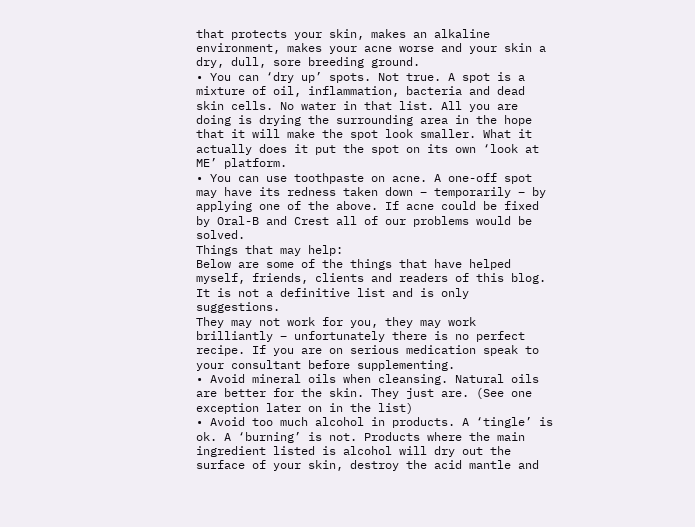that protects your skin, makes an alkaline environment, makes your acne worse and your skin a dry, dull, sore breeding ground.
• You can ‘dry up’ spots. Not true. A spot is a mixture of oil, inflammation, bacteria and dead skin cells. No water in that list. All you are doing is drying the surrounding area in the hope that it will make the spot look smaller. What it actually does it put the spot on its own ‘look at ME’ platform.
• You can use toothpaste on acne. A one-off spot may have its redness taken down – temporarily – by applying one of the above. If acne could be fixed by Oral-B and Crest all of our problems would be solved.
Things that may help:
Below are some of the things that have helped myself, friends, clients and readers of this blog. It is not a definitive list and is only suggestions.
They may not work for you, they may work brilliantly – unfortunately there is no perfect recipe. If you are on serious medication speak to your consultant before supplementing.
• Avoid mineral oils when cleansing. Natural oils are better for the skin. They just are. (See one exception later on in the list)
• Avoid too much alcohol in products. A ‘tingle’ is ok. A ‘burning’ is not. Products where the main ingredient listed is alcohol will dry out the surface of your skin, destroy the acid mantle and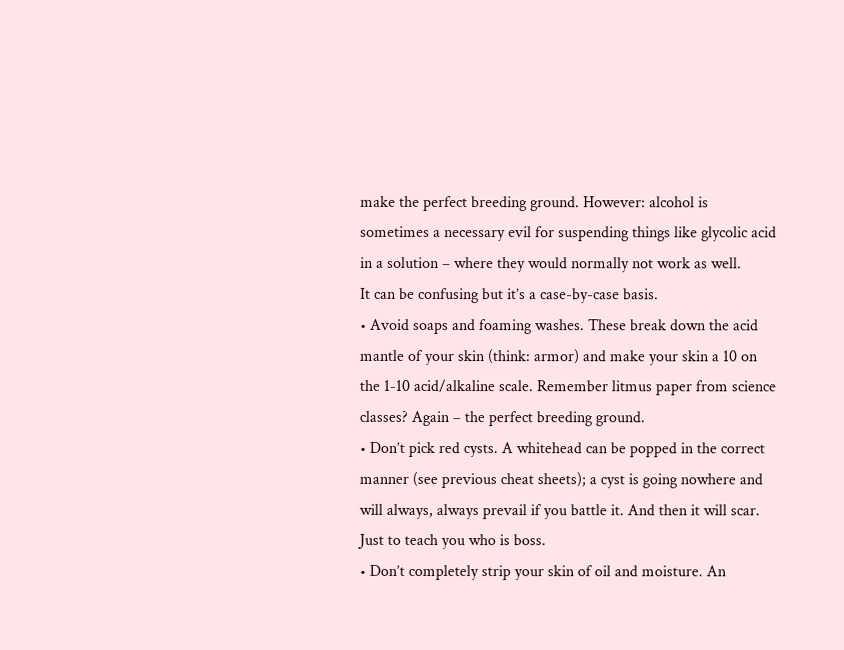make the perfect breeding ground. However: alcohol is sometimes a necessary evil for suspending things like glycolic acid in a solution – where they would normally not work as well.
It can be confusing but it’s a case-by-case basis.
• Avoid soaps and foaming washes. These break down the acid mantle of your skin (think: armor) and make your skin a 10 on the 1-10 acid/alkaline scale. Remember litmus paper from science classes? Again – the perfect breeding ground.
• Don’t pick red cysts. A whitehead can be popped in the correct manner (see previous cheat sheets); a cyst is going nowhere and will always, always prevail if you battle it. And then it will scar. Just to teach you who is boss.
• Don’t completely strip your skin of oil and moisture. An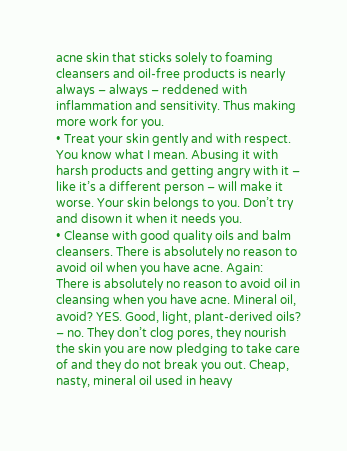acne skin that sticks solely to foaming cleansers and oil-free products is nearly always – always – reddened with inflammation and sensitivity. Thus making more work for you.
• Treat your skin gently and with respect. You know what I mean. Abusing it with harsh products and getting angry with it – like it’s a different person – will make it worse. Your skin belongs to you. Don’t try and disown it when it needs you.
• Cleanse with good quality oils and balm cleansers. There is absolutely no reason to avoid oil when you have acne. Again:
There is absolutely no reason to avoid oil in cleansing when you have acne. Mineral oil, avoid? YES. Good, light, plant-derived oils? – no. They don’t clog pores, they nourish the skin you are now pledging to take care of and they do not break you out. Cheap, nasty, mineral oil used in heavy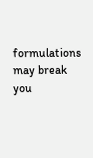formulations may break you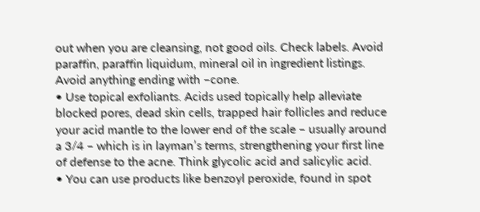out when you are cleansing, not good oils. Check labels. Avoid paraffin, paraffin liquidum, mineral oil in ingredient listings. Avoid anything ending with –cone.
• Use topical exfoliants. Acids used topically help alleviate blocked pores, dead skin cells, trapped hair follicles and reduce your acid mantle to the lower end of the scale – usually around a 3/4 – which is in layman’s terms, strengthening your first line of defense to the acne. Think glycolic acid and salicylic acid.
• You can use products like benzoyl peroxide, found in spot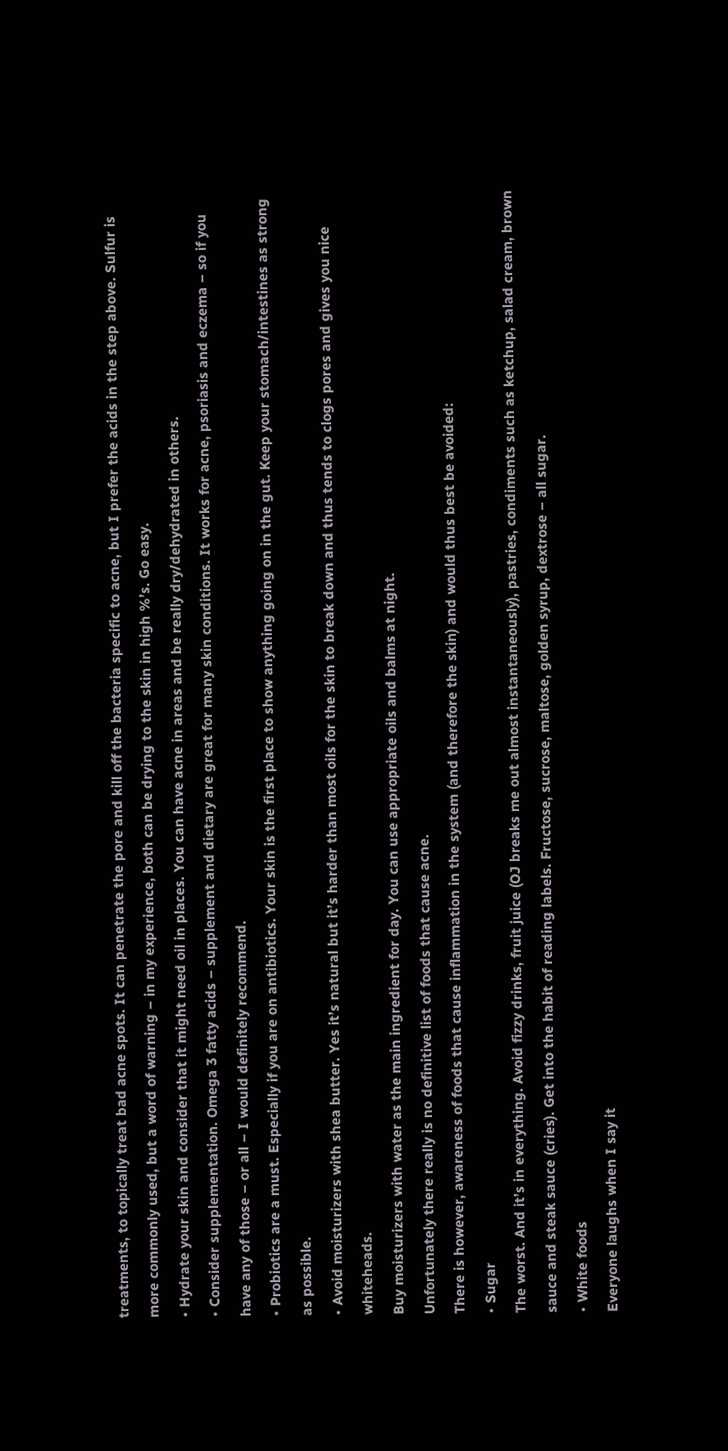treatments, to topically treat bad acne spots. It can penetrate the pore and kill off the bacteria specific to acne, but I prefer the acids in the step above. Sulfur is more commonly used, but a word of warning – in my experience, both can be drying to the skin in high %’s. Go easy.
• Hydrate your skin and consider that it might need oil in places. You can have acne in areas and be really dry/dehydrated in others.
• Consider supplementation. Omega 3 fatty acids – supplement and dietary are great for many skin conditions. It works for acne, psoriasis and eczema – so if you have any of those – or all – I would definitely recommend.
• Probiotics are a must. Especially if you are on antibiotics. Your skin is the first place to show anything going on in the gut. Keep your stomach/intestines as strong as possible.
• Avoid moisturizers with shea butter. Yes it’s natural but it’s harder than most oils for the skin to break down and thus tends to clogs pores and gives you nice whiteheads.
Buy moisturizers with water as the main ingredient for day. You can use appropriate oils and balms at night.
Unfortunately there really is no definitive list of foods that cause acne.
There is however, awareness of foods that cause inflammation in the system (and therefore the skin) and would thus best be avoided:
• Sugar
The worst. And it’s in everything. Avoid fizzy drinks, fruit juice (OJ breaks me out almost instantaneously), pastries, condiments such as ketchup, salad cream, brown sauce and steak sauce (cries). Get into the habit of reading labels. Fructose, sucrose, maltose, golden syrup, dextrose – all sugar.
• White foods
Everyone laughs when I say it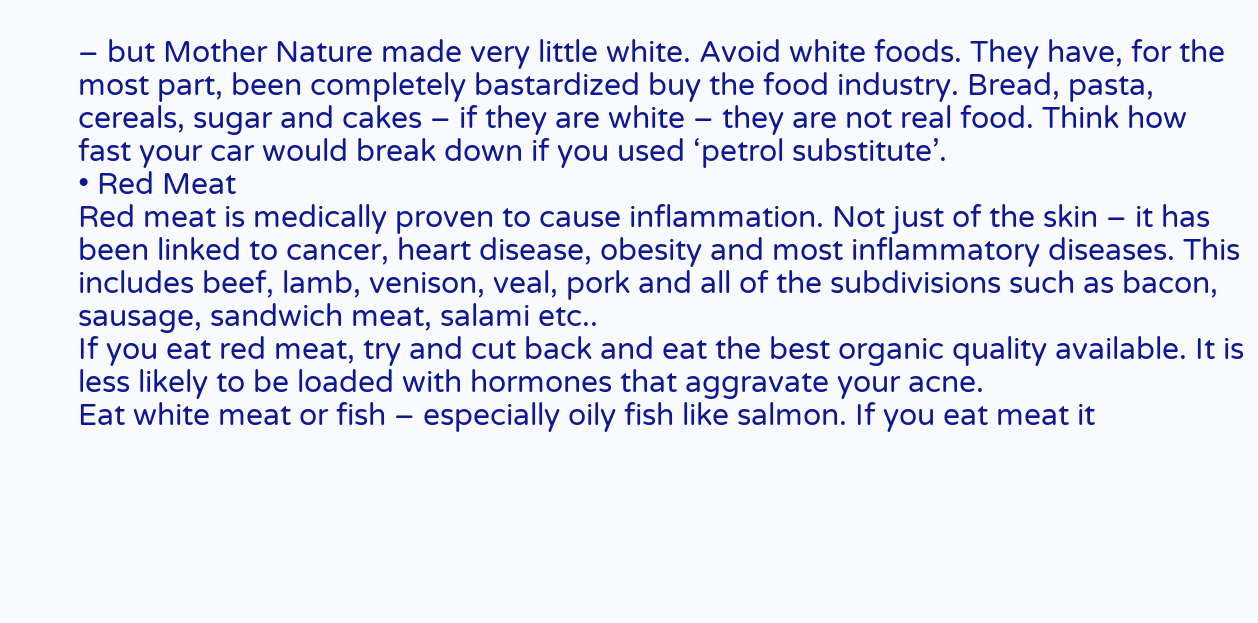– but Mother Nature made very little white. Avoid white foods. They have, for the most part, been completely bastardized buy the food industry. Bread, pasta, cereals, sugar and cakes – if they are white – they are not real food. Think how fast your car would break down if you used ‘petrol substitute’.
• Red Meat
Red meat is medically proven to cause inflammation. Not just of the skin – it has been linked to cancer, heart disease, obesity and most inflammatory diseases. This includes beef, lamb, venison, veal, pork and all of the subdivisions such as bacon, sausage, sandwich meat, salami etc..
If you eat red meat, try and cut back and eat the best organic quality available. It is less likely to be loaded with hormones that aggravate your acne.
Eat white meat or fish – especially oily fish like salmon. If you eat meat it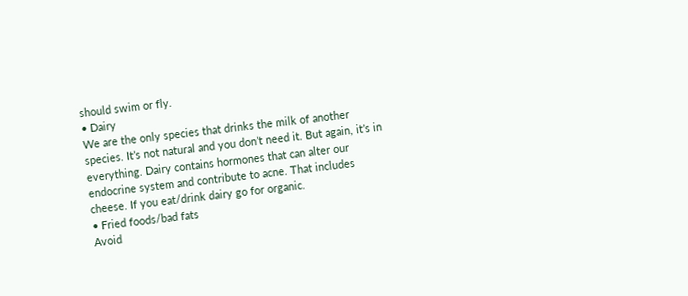should swim or fly.
• Dairy
We are the only species that drinks the milk of another species. It’s not natural and you don’t need it. But again, it’s in everything. Dairy contains hormones that can alter our endocrine system and contribute to acne. That includes cheese. If you eat/drink dairy go for organic.
• Fried foods/bad fats
Avoid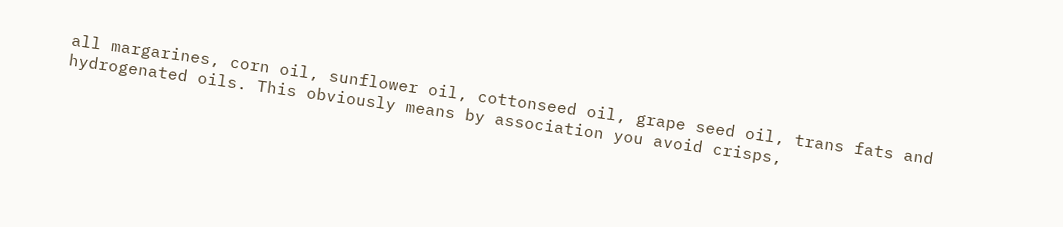all margarines, corn oil, sunflower oil, cottonseed oil, grape seed oil, trans fats and hydrogenated oils. This obviously means by association you avoid crisps,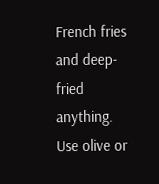French fries and deep-fried anything. Use olive or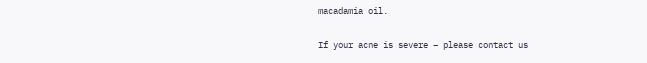macadamia oil.

If your acne is severe – please contact us